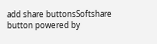add share buttonsSoftshare button powered by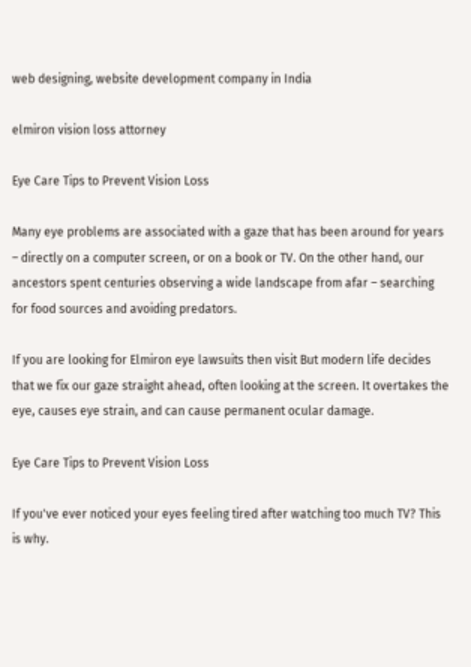web designing, website development company in India

elmiron vision loss attorney

Eye Care Tips to Prevent Vision Loss

Many eye problems are associated with a gaze that has been around for years – directly on a computer screen, or on a book or TV. On the other hand, our ancestors spent centuries observing a wide landscape from afar – searching for food sources and avoiding predators.

If you are looking for Elmiron eye lawsuits then visit But modern life decides that we fix our gaze straight ahead, often looking at the screen. It overtakes the eye, causes eye strain, and can cause permanent ocular damage.

Eye Care Tips to Prevent Vision Loss

If you've ever noticed your eyes feeling tired after watching too much TV? This is why.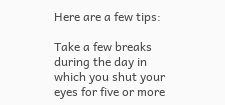Here are a few tips:

Take a few breaks during the day in which you shut your eyes for five or more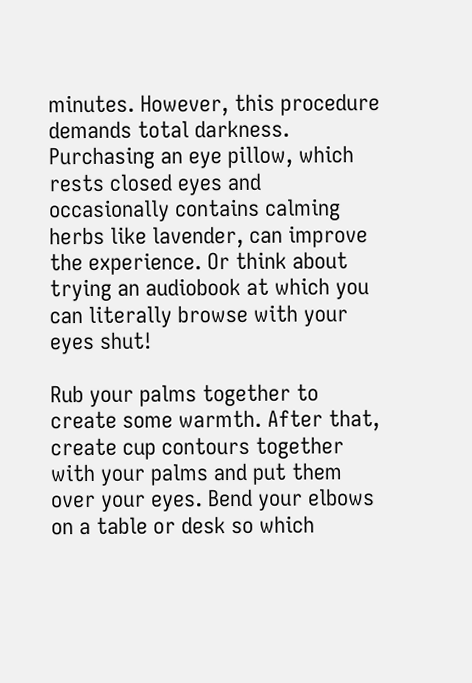minutes. However, this procedure demands total darkness. Purchasing an eye pillow, which rests closed eyes and occasionally contains calming herbs like lavender, can improve the experience. Or think about trying an audiobook at which you can literally browse with your eyes shut!

Rub your palms together to create some warmth. After that, create cup contours together with your palms and put them over your eyes. Bend your elbows on a table or desk so which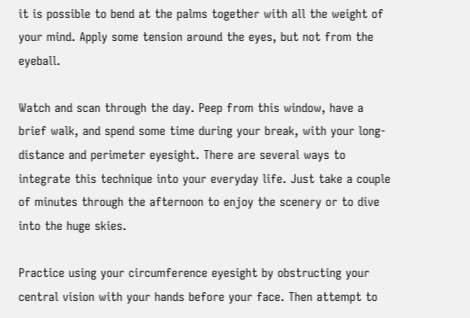it is possible to bend at the palms together with all the weight of your mind. Apply some tension around the eyes, but not from the eyeball.

Watch and scan through the day. Peep from this window, have a brief walk, and spend some time during your break, with your long-distance and perimeter eyesight. There are several ways to integrate this technique into your everyday life. Just take a couple of minutes through the afternoon to enjoy the scenery or to dive into the huge skies.

Practice using your circumference eyesight by obstructing your central vision with your hands before your face. Then attempt to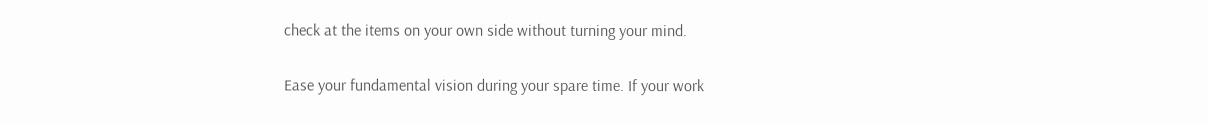check at the items on your own side without turning your mind.

Ease your fundamental vision during your spare time. If your work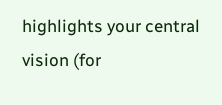highlights your central vision (for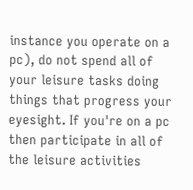instance you operate on a pc), do not spend all of your leisure tasks doing things that progress your eyesight. If you're on a pc then participate in all of the leisure activities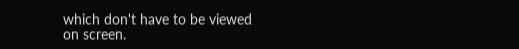which don't have to be viewed on screen.